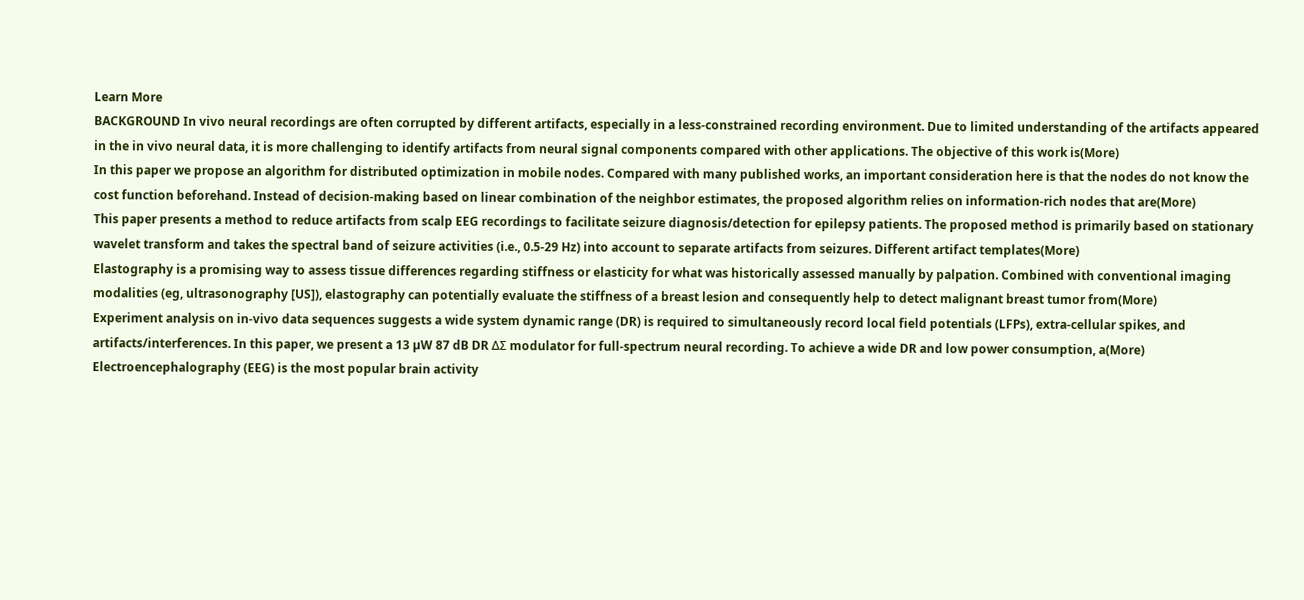Learn More
BACKGROUND In vivo neural recordings are often corrupted by different artifacts, especially in a less-constrained recording environment. Due to limited understanding of the artifacts appeared in the in vivo neural data, it is more challenging to identify artifacts from neural signal components compared with other applications. The objective of this work is(More)
In this paper we propose an algorithm for distributed optimization in mobile nodes. Compared with many published works, an important consideration here is that the nodes do not know the cost function beforehand. Instead of decision-making based on linear combination of the neighbor estimates, the proposed algorithm relies on information-rich nodes that are(More)
This paper presents a method to reduce artifacts from scalp EEG recordings to facilitate seizure diagnosis/detection for epilepsy patients. The proposed method is primarily based on stationary wavelet transform and takes the spectral band of seizure activities (i.e., 0.5-29 Hz) into account to separate artifacts from seizures. Different artifact templates(More)
Elastography is a promising way to assess tissue differences regarding stiffness or elasticity for what was historically assessed manually by palpation. Combined with conventional imaging modalities (eg, ultrasonography [US]), elastography can potentially evaluate the stiffness of a breast lesion and consequently help to detect malignant breast tumor from(More)
Experiment analysis on in-vivo data sequences suggests a wide system dynamic range (DR) is required to simultaneously record local field potentials (LFPs), extra-cellular spikes, and artifacts/interferences. In this paper, we present a 13 µW 87 dB DR ΔΣ modulator for full-spectrum neural recording. To achieve a wide DR and low power consumption, a(More)
Electroencephalography (EEG) is the most popular brain activity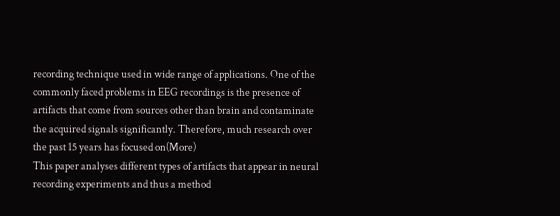recording technique used in wide range of applications. One of the commonly faced problems in EEG recordings is the presence of artifacts that come from sources other than brain and contaminate the acquired signals significantly. Therefore, much research over the past 15 years has focused on(More)
This paper analyses different types of artifacts that appear in neural recording experiments and thus a method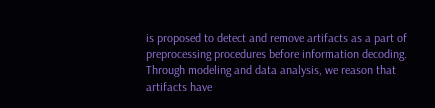is proposed to detect and remove artifacts as a part of preprocessing procedures before information decoding. Through modeling and data analysis, we reason that artifacts have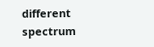different spectrum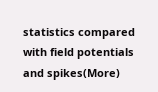statistics compared with field potentials and spikes(More)